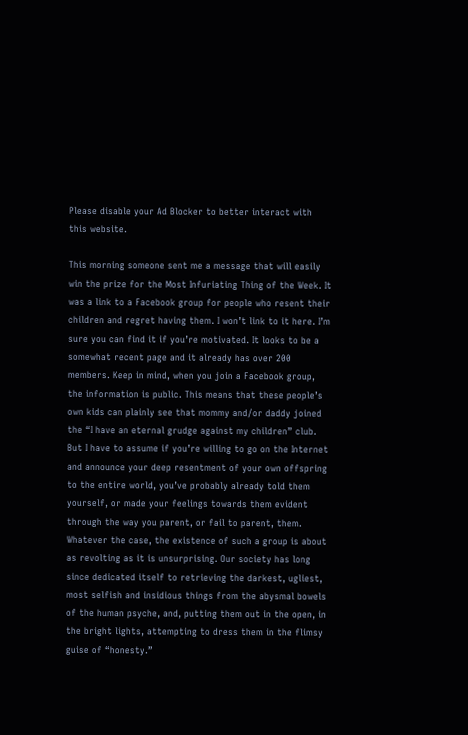Please disable your Ad Blocker to better interact with this website.

This morning someone sent me a message that will easily win the prize for the Most Infuriating Thing of the Week. It was a link to a Facebook group for people who resent their children and regret having them. I won’t link to it here. I’m sure you can find it if you’re motivated. It looks to be a somewhat recent page and it already has over 200 members. Keep in mind, when you join a Facebook group, the information is public. This means that these people’s own kids can plainly see that mommy and/or daddy joined the “I have an eternal grudge against my children” club. But I have to assume if you’re willing to go on the Internet and announce your deep resentment of your own offspring to the entire world, you’ve probably already told them yourself, or made your feelings towards them evident through the way you parent, or fail to parent, them. Whatever the case, the existence of such a group is about as revolting as it is unsurprising. Our society has long since dedicated itself to retrieving the darkest, ugliest, most selfish and insidious things from the abysmal bowels of the human psyche, and, putting them out in the open, in the bright lights, attempting to dress them in the flimsy guise of “honesty.”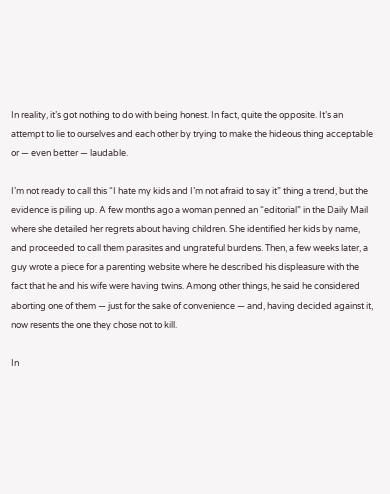In reality, it’s got nothing to do with being honest. In fact, quite the opposite. It’s an attempt to lie to ourselves and each other by trying to make the hideous thing acceptable or — even better — laudable.

I’m not ready to call this “I hate my kids and I’m not afraid to say it” thing a trend, but the evidence is piling up. A few months ago a woman penned an “editorial” in the Daily Mail where she detailed her regrets about having children. She identified her kids by name, and proceeded to call them parasites and ungrateful burdens. Then, a few weeks later, a guy wrote a piece for a parenting website where he described his displeasure with the fact that he and his wife were having twins. Among other things, he said he considered aborting one of them — just for the sake of convenience — and, having decided against it, now resents the one they chose not to kill.

In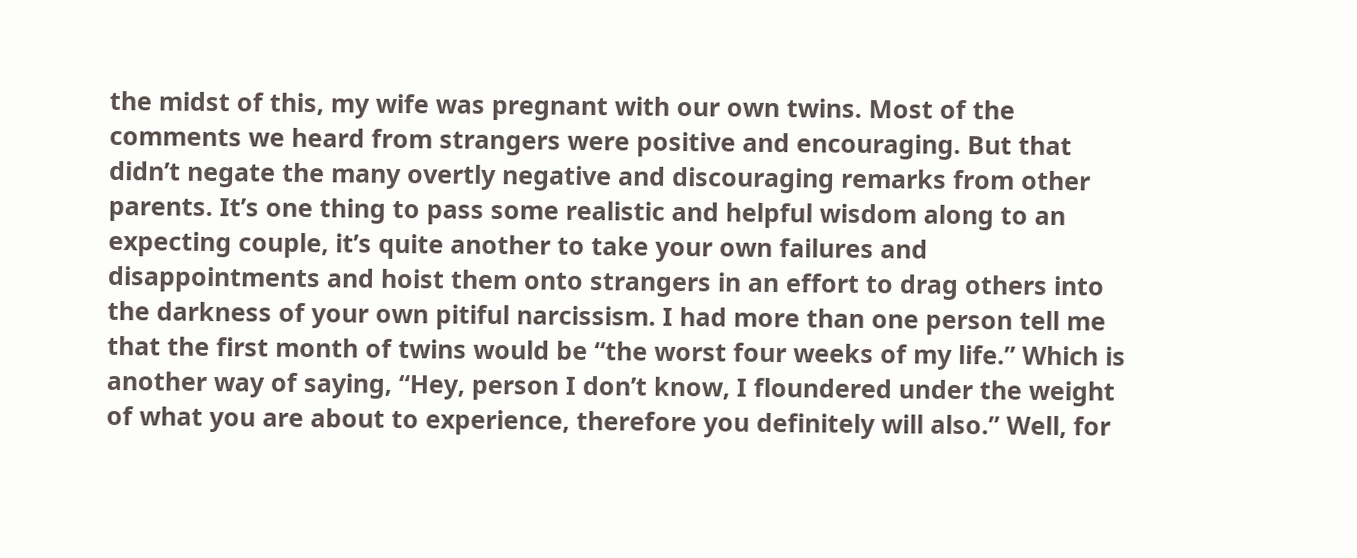the midst of this, my wife was pregnant with our own twins. Most of the comments we heard from strangers were positive and encouraging. But that didn’t negate the many overtly negative and discouraging remarks from other parents. It’s one thing to pass some realistic and helpful wisdom along to an expecting couple, it’s quite another to take your own failures and disappointments and hoist them onto strangers in an effort to drag others into the darkness of your own pitiful narcissism. I had more than one person tell me that the first month of twins would be “the worst four weeks of my life.” Which is another way of saying, “Hey, person I don’t know, I floundered under the weight of what you are about to experience, therefore you definitely will also.” Well, for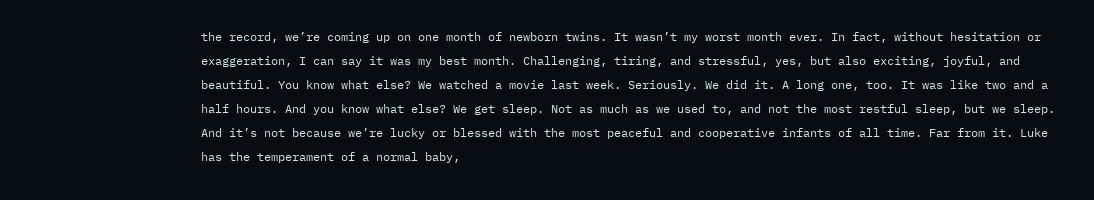the record, we’re coming up on one month of newborn twins. It wasn’t my worst month ever. In fact, without hesitation or exaggeration, I can say it was my best month. Challenging, tiring, and stressful, yes, but also exciting, joyful, and beautiful. You know what else? We watched a movie last week. Seriously. We did it. A long one, too. It was like two and a half hours. And you know what else? We get sleep. Not as much as we used to, and not the most restful sleep, but we sleep. And it’s not because we’re lucky or blessed with the most peaceful and cooperative infants of all time. Far from it. Luke has the temperament of a normal baby,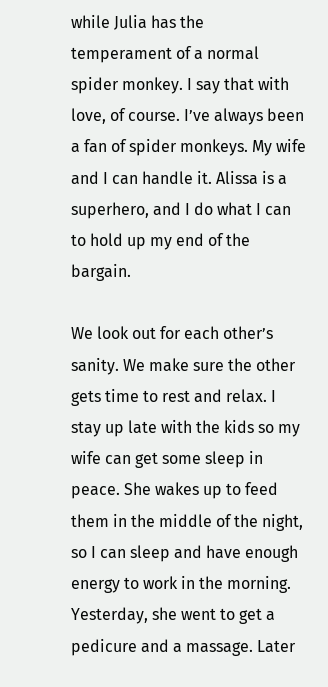while Julia has the temperament of a normal spider monkey. I say that with love, of course. I’ve always been a fan of spider monkeys. My wife and I can handle it. Alissa is a superhero, and I do what I can to hold up my end of the bargain.

We look out for each other’s sanity. We make sure the other gets time to rest and relax. I stay up late with the kids so my wife can get some sleep in peace. She wakes up to feed them in the middle of the night, so I can sleep and have enough energy to work in the morning. Yesterday, she went to get a pedicure and a massage. Later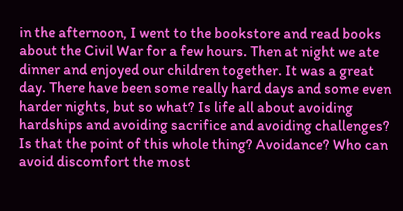in the afternoon, I went to the bookstore and read books about the Civil War for a few hours. Then at night we ate dinner and enjoyed our children together. It was a great day. There have been some really hard days and some even harder nights, but so what? Is life all about avoiding hardships and avoiding sacrifice and avoiding challenges? Is that the point of this whole thing? Avoidance? Who can avoid discomfort the most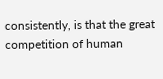consistently, is that the great competition of human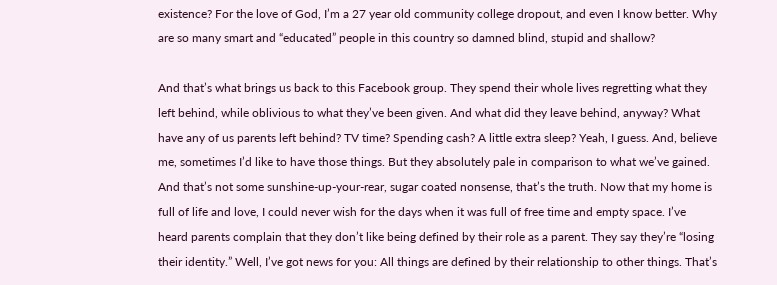existence? For the love of God, I’m a 27 year old community college dropout, and even I know better. Why are so many smart and “educated” people in this country so damned blind, stupid and shallow?

And that’s what brings us back to this Facebook group. They spend their whole lives regretting what they left behind, while oblivious to what they’ve been given. And what did they leave behind, anyway? What have any of us parents left behind? TV time? Spending cash? A little extra sleep? Yeah, I guess. And, believe me, sometimes I’d like to have those things. But they absolutely pale in comparison to what we’ve gained. And that’s not some sunshine-up-your-rear, sugar coated nonsense, that’s the truth. Now that my home is full of life and love, I could never wish for the days when it was full of free time and empty space. I’ve heard parents complain that they don’t like being defined by their role as a parent. They say they’re “losing their identity.” Well, I’ve got news for you: All things are defined by their relationship to other things. That’s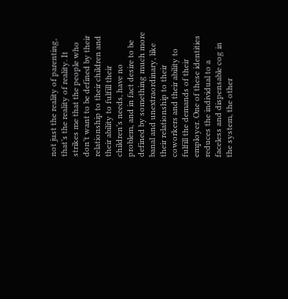not just the reality of parenting, that’s the reality of reality. It strikes me that the people who don’t want to be defined by their relationship to their children and their ability to fulfill their children’s needs, have no problem, and in fact desire to be defined by something much more banal and unextraordinary, like their relationship to their coworkers and their ability to fulfill the demands of their employer. One of these identities reduces the individual to a faceless and dispensable cog in the system, the other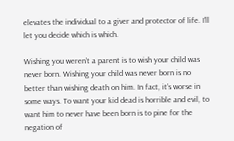elevates the individual to a giver and protector of life. I’ll let you decide which is which.

Wishing you weren’t a parent is to wish your child was never born. Wishing your child was never born is no better than wishing death on him. In fact, it’s worse in some ways. To want your kid dead is horrible and evil, to want him to never have been born is to pine for the negation of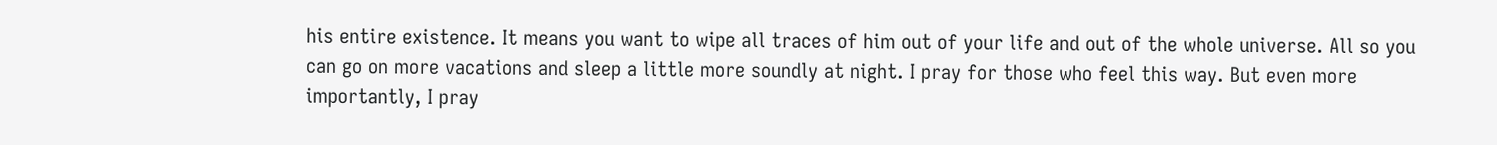his entire existence. It means you want to wipe all traces of him out of your life and out of the whole universe. All so you can go on more vacations and sleep a little more soundly at night. I pray for those who feel this way. But even more importantly, I pray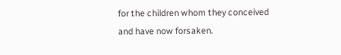for the children whom they conceived and have now forsaken.